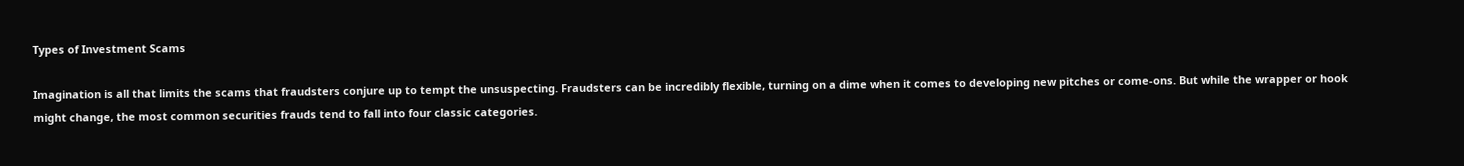Types of Investment Scams

Imagination is all that limits the scams that fraudsters conjure up to tempt the unsuspecting. Fraudsters can be incredibly flexible, turning on a dime when it comes to developing new pitches or come-ons. But while the wrapper or hook might change, the most common securities frauds tend to fall into four classic categories.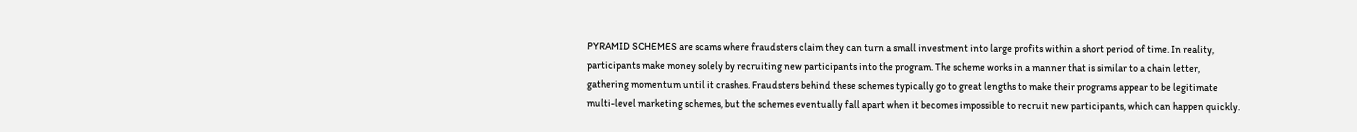PYRAMID SCHEMES are scams where fraudsters claim they can turn a small investment into large profits within a short period of time. In reality, participants make money solely by recruiting new participants into the program. The scheme works in a manner that is similar to a chain letter, gathering momentum until it crashes. Fraudsters behind these schemes typically go to great lengths to make their programs appear to be legitimate multi-level marketing schemes, but the schemes eventually fall apart when it becomes impossible to recruit new participants, which can happen quickly.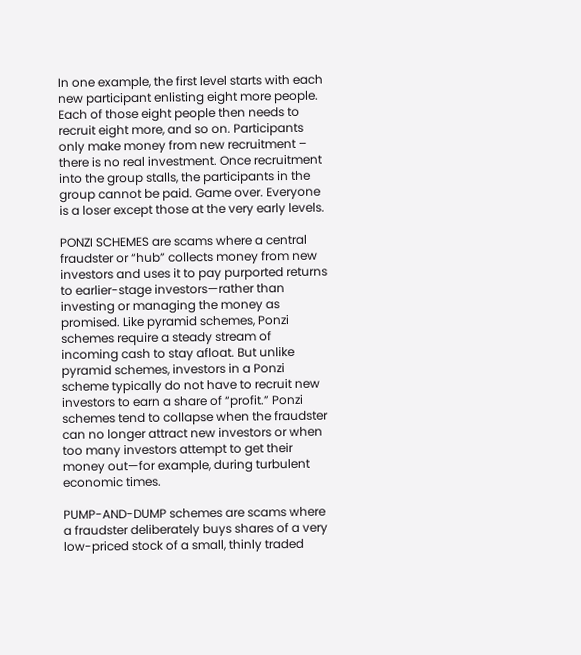In one example, the first level starts with each new participant enlisting eight more people. Each of those eight people then needs to recruit eight more, and so on. Participants only make money from new recruitment – there is no real investment. Once recruitment into the group stalls, the participants in the group cannot be paid. Game over. Everyone is a loser except those at the very early levels.

PONZI SCHEMES are scams where a central fraudster or “hub” collects money from new investors and uses it to pay purported returns to earlier-stage investors—rather than investing or managing the money as promised. Like pyramid schemes, Ponzi schemes require a steady stream of incoming cash to stay afloat. But unlike pyramid schemes, investors in a Ponzi scheme typically do not have to recruit new investors to earn a share of “profit.” Ponzi schemes tend to collapse when the fraudster can no longer attract new investors or when too many investors attempt to get their money out—for example, during turbulent economic times.

PUMP-AND-DUMP schemes are scams where a fraudster deliberately buys shares of a very low-priced stock of a small, thinly traded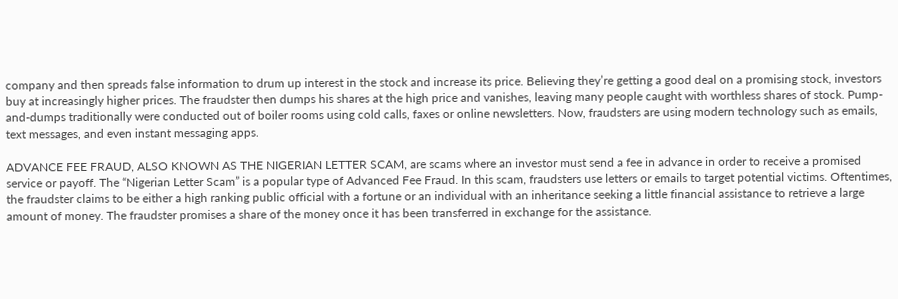company and then spreads false information to drum up interest in the stock and increase its price. Believing they’re getting a good deal on a promising stock, investors buy at increasingly higher prices. The fraudster then dumps his shares at the high price and vanishes, leaving many people caught with worthless shares of stock. Pump-and-dumps traditionally were conducted out of boiler rooms using cold calls, faxes or online newsletters. Now, fraudsters are using modern technology such as emails, text messages, and even instant messaging apps.

ADVANCE FEE FRAUD, ALSO KNOWN AS THE NIGERIAN LETTER SCAM, are scams where an investor must send a fee in advance in order to receive a promised service or payoff. The “Nigerian Letter Scam” is a popular type of Advanced Fee Fraud. In this scam, fraudsters use letters or emails to target potential victims. Oftentimes, the fraudster claims to be either a high ranking public official with a fortune or an individual with an inheritance seeking a little financial assistance to retrieve a large amount of money. The fraudster promises a share of the money once it has been transferred in exchange for the assistance.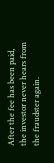After the fee has been paid, the investor never hears from the fraudster again.